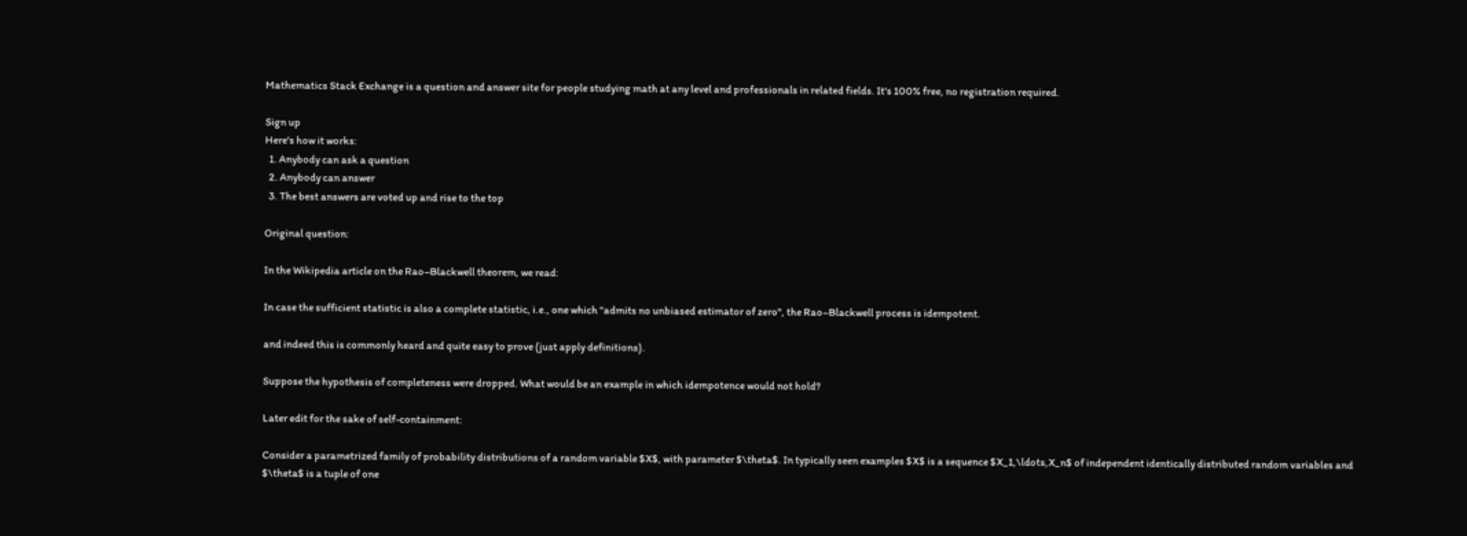Mathematics Stack Exchange is a question and answer site for people studying math at any level and professionals in related fields. It's 100% free, no registration required.

Sign up
Here's how it works:
  1. Anybody can ask a question
  2. Anybody can answer
  3. The best answers are voted up and rise to the top

Original question:

In the Wikipedia article on the Rao–Blackwell theorem, we read:

In case the sufficient statistic is also a complete statistic, i.e., one which "admits no unbiased estimator of zero", the Rao–Blackwell process is idempotent.

and indeed this is commonly heard and quite easy to prove (just apply definitions).

Suppose the hypothesis of completeness were dropped. What would be an example in which idempotence would not hold?

Later edit for the sake of self-containment:

Consider a parametrized family of probability distributions of a random variable $X$, with parameter $\theta$. In typically seen examples $X$ is a sequence $X_1,\ldots,X_n$ of independent identically distributed random variables and $\theta$ is a tuple of one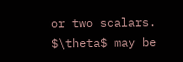or two scalars. $\theta$ may be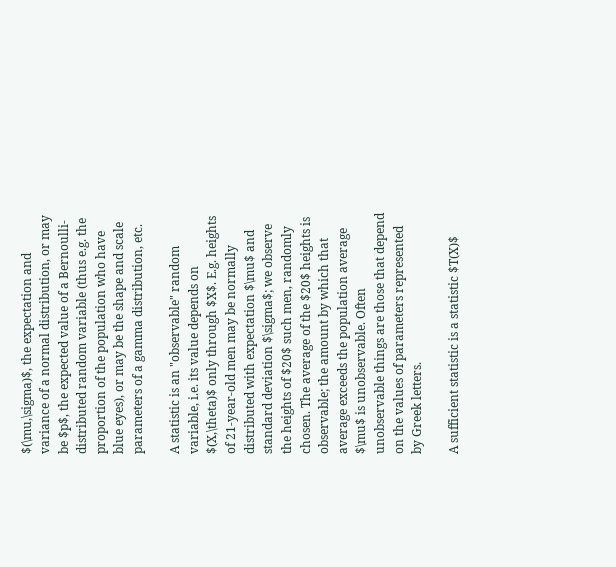$(\mu,\sigma)$, the expectation and variance of a normal distribution, or may be $p$, the expected value of a Bernoulli-distributed random variable (thus e.g. the proportion of the population who have blue eyes), or may be the shape and scale parameters of a gamma distribution, etc.

A statistic is an "observable" random variable, i.e. its value depends on $(X,\theta)$ only through $X$. E.g. heights of 21-year-old men may be normally distributed with expectation $\mu$ and standard deviation $\sigma$; we observe the heights of $20$ such men, randomly chosen. The average of the $20$ heights is observable; the amount by which that average exceeds the population average $\mu$ is unobservable. Often unobservable things are those that depend on the values of parameters represented by Greek letters.

A sufficient statistic is a statistic $T(X)$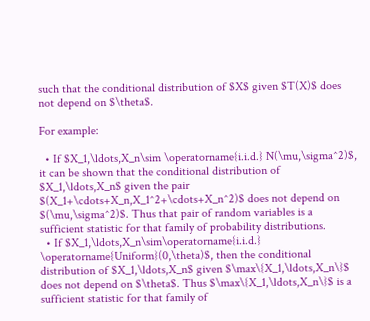such that the conditional distribution of $X$ given $T(X)$ does not depend on $\theta$.

For example:

  • If $X_1,\ldots,X_n\sim \operatorname{i.i.d.} N(\mu,\sigma^2)$, it can be shown that the conditional distribution of $X_1,\ldots,X_n$ given the pair $(X_1+\cdots+X_n,X_1^2+\cdots+X_n^2)$ does not depend on $(\mu,\sigma^2)$. Thus that pair of random variables is a sufficient statistic for that family of probability distributions.
  • If $X_1,\ldots,X_n\sim\operatorname{i.i.d.} \operatorname{Uniform}(0,\theta)$, then the conditional distribution of $X_1,\ldots,X_n$ given $\max\{X_1,\ldots,X_n\}$ does not depend on $\theta$. Thus $\max\{X_1,\ldots,X_n\}$ is a sufficient statistic for that family of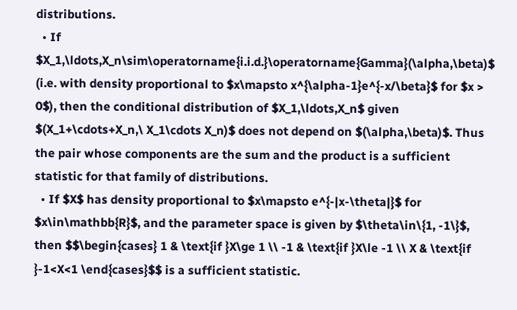distributions.
  • If $X_1,\ldots,X_n\sim\operatorname{i.i.d.}\operatorname{Gamma}(\alpha,\beta)$ (i.e. with density proportional to $x\mapsto x^{\alpha-1}e^{-x/\beta}$ for $x > 0$), then the conditional distribution of $X_1,\ldots,X_n$ given $(X_1+\cdots+X_n,\ X_1\cdots X_n)$ does not depend on $(\alpha,\beta)$. Thus the pair whose components are the sum and the product is a sufficient statistic for that family of distributions.
  • If $X$ has density proportional to $x\mapsto e^{-|x-\theta|}$ for $x\in\mathbb{R}$, and the parameter space is given by $\theta\in\{1, -1\}$, then $$\begin{cases} 1 & \text{if }X\ge 1 \\ -1 & \text{if }X\le -1 \\ X & \text{if }-1<X<1 \end{cases}$$ is a sufficient statistic.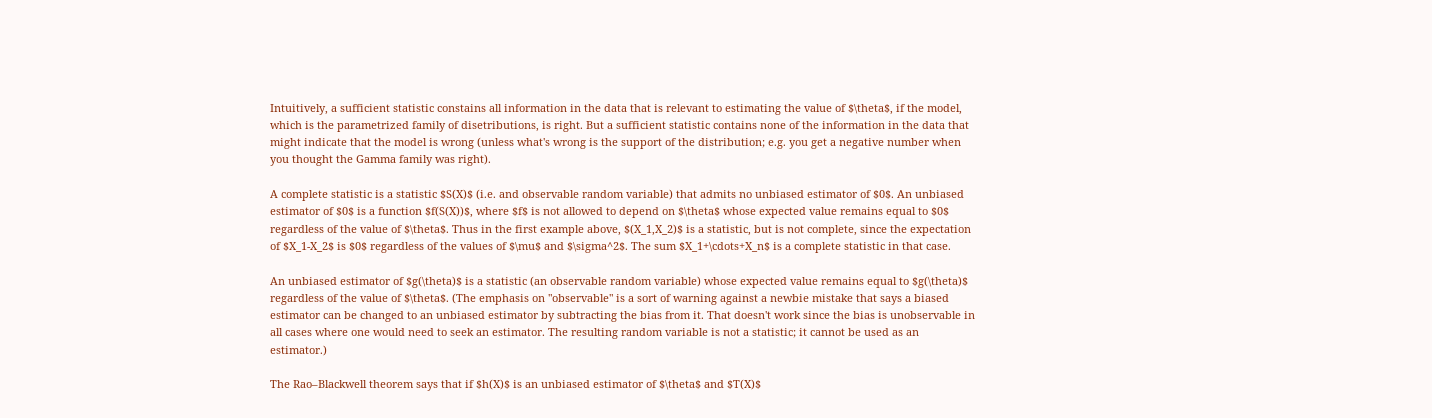Intuitively, a sufficient statistic constains all information in the data that is relevant to estimating the value of $\theta$, if the model, which is the parametrized family of disetributions, is right. But a sufficient statistic contains none of the information in the data that might indicate that the model is wrong (unless what's wrong is the support of the distribution; e.g. you get a negative number when you thought the Gamma family was right).

A complete statistic is a statistic $S(X)$ (i.e. and observable random variable) that admits no unbiased estimator of $0$. An unbiased estimator of $0$ is a function $f(S(X))$, where $f$ is not allowed to depend on $\theta$ whose expected value remains equal to $0$ regardless of the value of $\theta$. Thus in the first example above, $(X_1,X_2)$ is a statistic, but is not complete, since the expectation of $X_1-X_2$ is $0$ regardless of the values of $\mu$ and $\sigma^2$. The sum $X_1+\cdots+X_n$ is a complete statistic in that case.

An unbiased estimator of $g(\theta)$ is a statistic (an observable random variable) whose expected value remains equal to $g(\theta)$ regardless of the value of $\theta$. (The emphasis on "observable" is a sort of warning against a newbie mistake that says a biased estimator can be changed to an unbiased estimator by subtracting the bias from it. That doesn't work since the bias is unobservable in all cases where one would need to seek an estimator. The resulting random variable is not a statistic; it cannot be used as an estimator.)

The Rao–Blackwell theorem says that if $h(X)$ is an unbiased estimator of $\theta$ and $T(X)$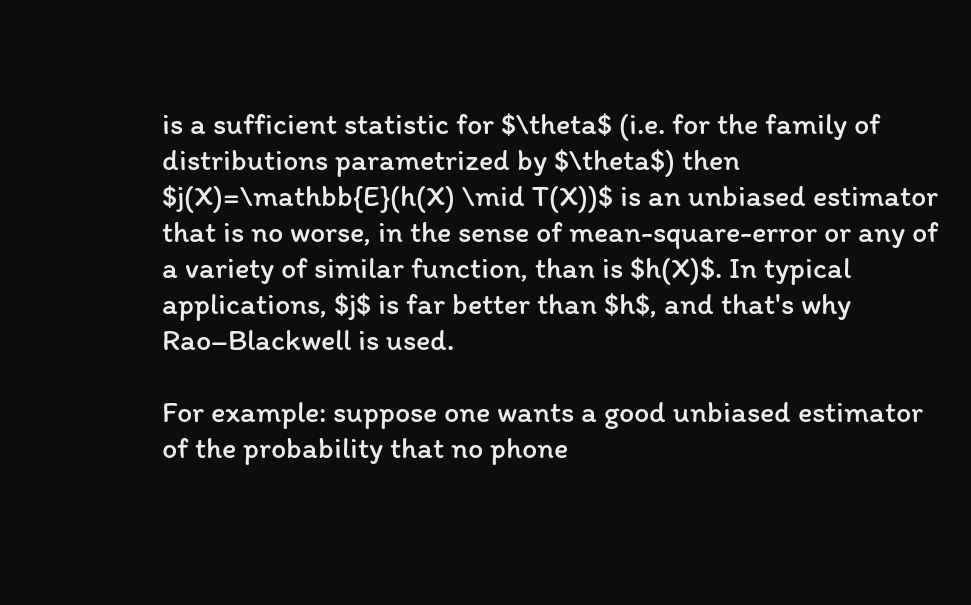is a sufficient statistic for $\theta$ (i.e. for the family of distributions parametrized by $\theta$) then $j(X)=\mathbb{E}(h(X) \mid T(X))$ is an unbiased estimator that is no worse, in the sense of mean-square-error or any of a variety of similar function, than is $h(X)$. In typical applications, $j$ is far better than $h$, and that's why Rao–Blackwell is used.

For example: suppose one wants a good unbiased estimator of the probability that no phone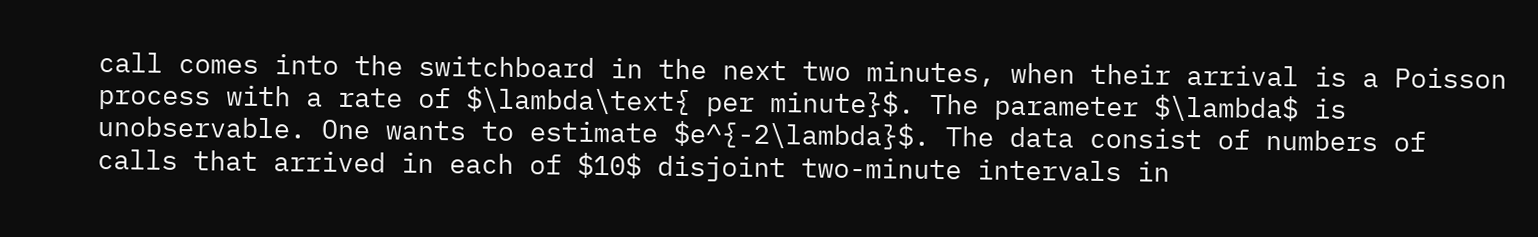call comes into the switchboard in the next two minutes, when their arrival is a Poisson process with a rate of $\lambda\text{ per minute}$. The parameter $\lambda$ is unobservable. One wants to estimate $e^{-2\lambda}$. The data consist of numbers of calls that arrived in each of $10$ disjoint two-minute intervals in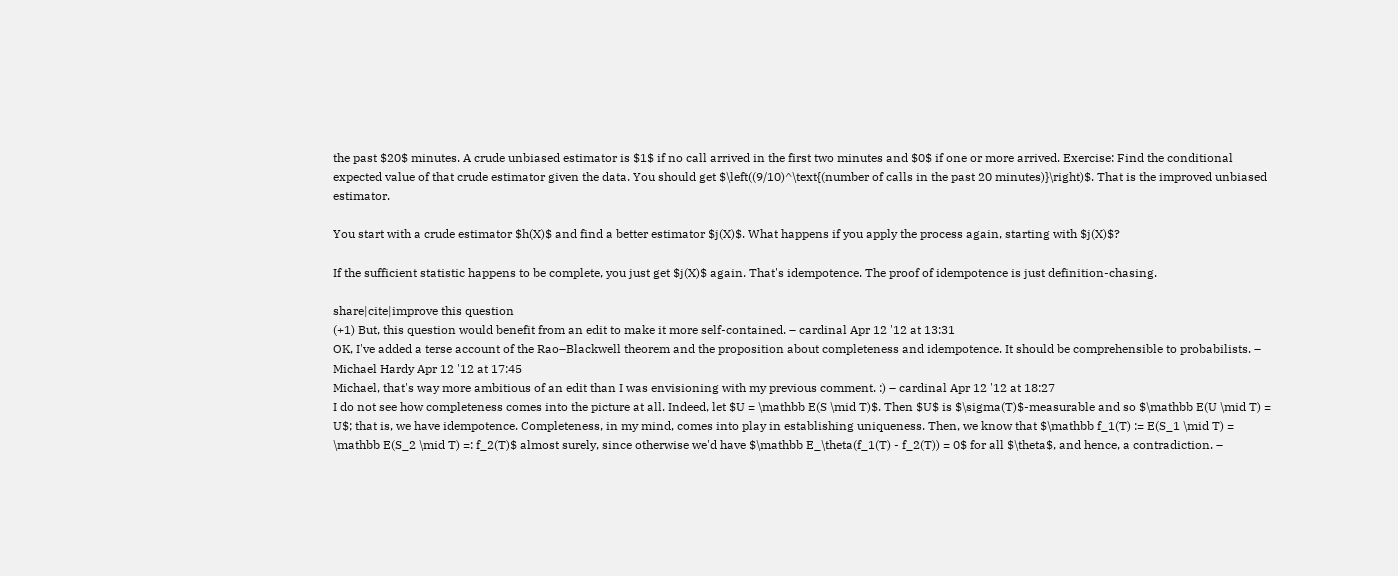the past $20$ minutes. A crude unbiased estimator is $1$ if no call arrived in the first two minutes and $0$ if one or more arrived. Exercise: Find the conditional expected value of that crude estimator given the data. You should get $\left((9/10)^\text{(number of calls in the past 20 minutes)}\right)$. That is the improved unbiased estimator.

You start with a crude estimator $h(X)$ and find a better estimator $j(X)$. What happens if you apply the process again, starting with $j(X)$?

If the sufficient statistic happens to be complete, you just get $j(X)$ again. That's idempotence. The proof of idempotence is just definition-chasing.

share|cite|improve this question
(+1) But, this question would benefit from an edit to make it more self-contained. – cardinal Apr 12 '12 at 13:31
OK, I've added a terse account of the Rao–Blackwell theorem and the proposition about completeness and idempotence. It should be comprehensible to probabilists. – Michael Hardy Apr 12 '12 at 17:45
Michael, that's way more ambitious of an edit than I was envisioning with my previous comment. :) – cardinal Apr 12 '12 at 18:27
I do not see how completeness comes into the picture at all. Indeed, let $U = \mathbb E(S \mid T)$. Then $U$ is $\sigma(T)$-measurable and so $\mathbb E(U \mid T) = U$; that is, we have idempotence. Completeness, in my mind, comes into play in establishing uniqueness. Then, we know that $\mathbb f_1(T) := E(S_1 \mid T) = \mathbb E(S_2 \mid T) =: f_2(T)$ almost surely, since otherwise we'd have $\mathbb E_\theta(f_1(T) - f_2(T)) = 0$ for all $\theta$, and hence, a contradiction. –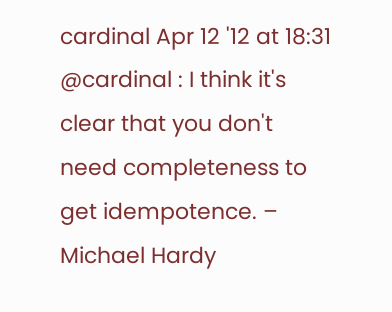cardinal Apr 12 '12 at 18:31
@cardinal : I think it's clear that you don't need completeness to get idempotence. – Michael Hardy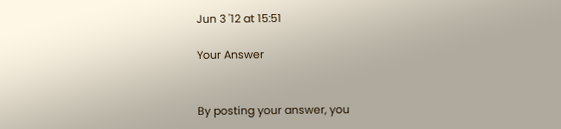Jun 3 '12 at 15:51

Your Answer


By posting your answer, you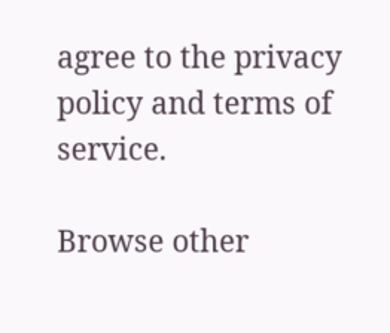agree to the privacy policy and terms of service.

Browse other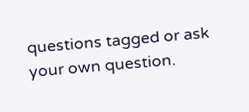questions tagged or ask your own question.